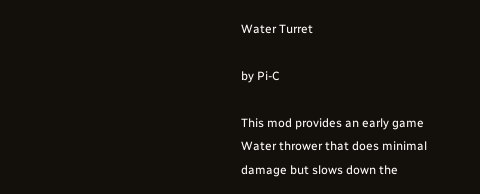Water Turret

by Pi-C

This mod provides an early game Water thrower that does minimal damage but slows down the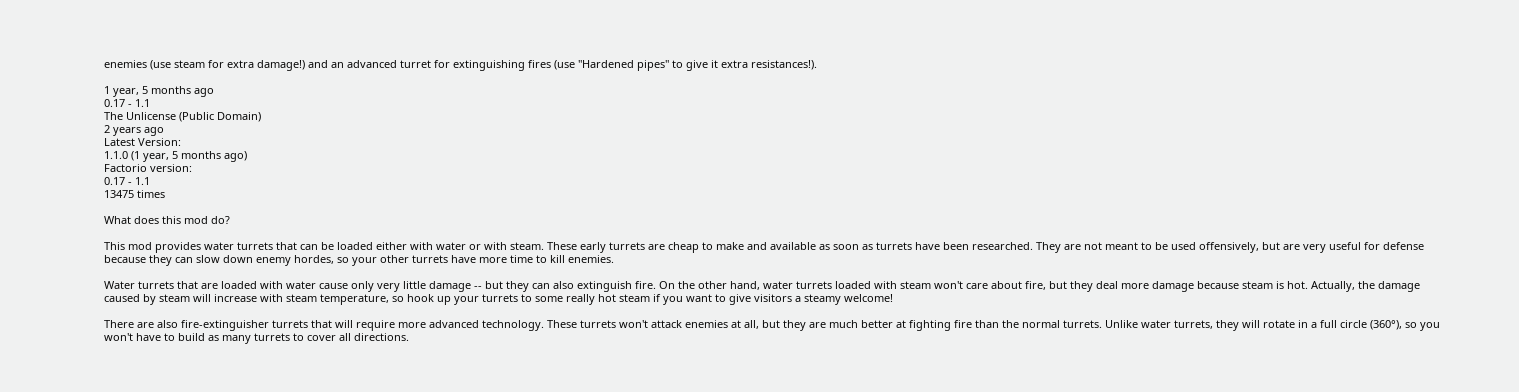enemies (use steam for extra damage!) and an advanced turret for extinguishing fires (use "Hardened pipes" to give it extra resistances!).

1 year, 5 months ago
0.17 - 1.1
The Unlicense (Public Domain)
2 years ago
Latest Version:
1.1.0 (1 year, 5 months ago)
Factorio version:
0.17 - 1.1
13475 times

What does this mod do?

This mod provides water turrets that can be loaded either with water or with steam. These early turrets are cheap to make and available as soon as turrets have been researched. They are not meant to be used offensively, but are very useful for defense because they can slow down enemy hordes, so your other turrets have more time to kill enemies.

Water turrets that are loaded with water cause only very little damage -- but they can also extinguish fire. On the other hand, water turrets loaded with steam won't care about fire, but they deal more damage because steam is hot. Actually, the damage caused by steam will increase with steam temperature, so hook up your turrets to some really hot steam if you want to give visitors a steamy welcome!

There are also fire-extinguisher turrets that will require more advanced technology. These turrets won't attack enemies at all, but they are much better at fighting fire than the normal turrets. Unlike water turrets, they will rotate in a full circle (360°), so you won't have to build as many turrets to cover all directions.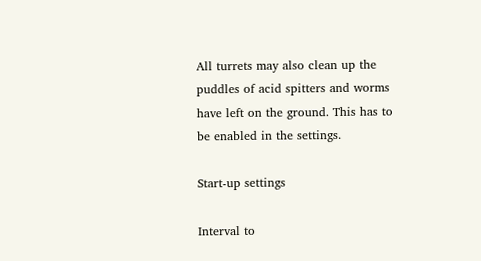All turrets may also clean up the puddles of acid spitters and worms have left on the ground. This has to be enabled in the settings.

Start-up settings

Interval to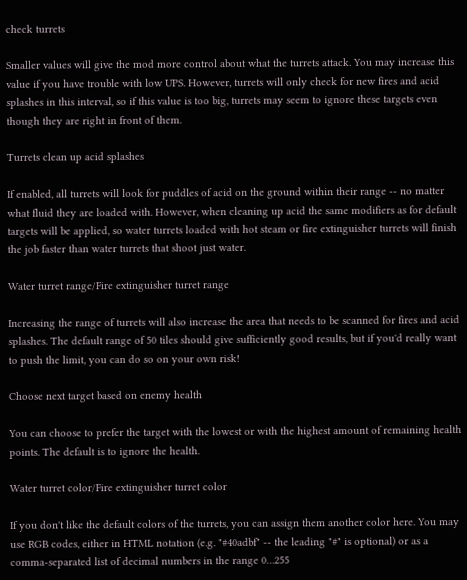check turrets

Smaller values will give the mod more control about what the turrets attack. You may increase this value if you have trouble with low UPS. However, turrets will only check for new fires and acid splashes in this interval, so if this value is too big, turrets may seem to ignore these targets even though they are right in front of them.

Turrets clean up acid splashes

If enabled, all turrets will look for puddles of acid on the ground within their range -- no matter what fluid they are loaded with. However, when cleaning up acid the same modifiers as for default targets will be applied, so water turrets loaded with hot steam or fire extinguisher turrets will finish the job faster than water turrets that shoot just water.

Water turret range/Fire extinguisher turret range

Increasing the range of turrets will also increase the area that needs to be scanned for fires and acid splashes. The default range of 50 tiles should give sufficiently good results, but if you'd really want to push the limit, you can do so on your own risk!

Choose next target based on enemy health

You can choose to prefer the target with the lowest or with the highest amount of remaining health points. The default is to ignore the health.

Water turret color/Fire extinguisher turret color

If you don't like the default colors of the turrets, you can assign them another color here. You may use RGB codes, either in HTML notation (e.g. "#40adbf" -- the leading "#" is optional) or as a comma-separated list of decimal numbers in the range 0…255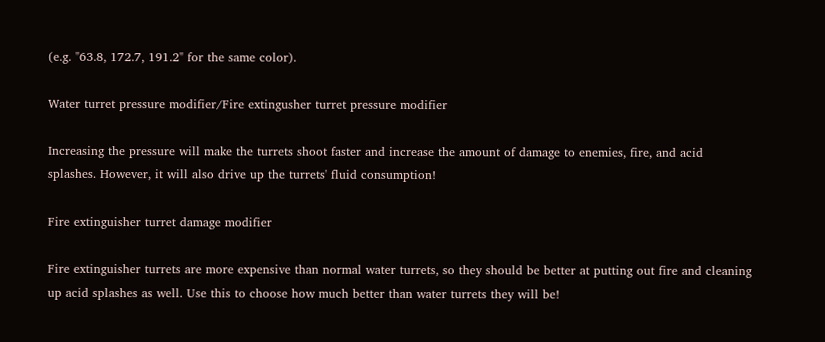(e.g. "63.8, 172.7, 191.2" for the same color).

Water turret pressure modifier/Fire extingusher turret pressure modifier

Increasing the pressure will make the turrets shoot faster and increase the amount of damage to enemies, fire, and acid splashes. However, it will also drive up the turrets' fluid consumption!

Fire extinguisher turret damage modifier

Fire extinguisher turrets are more expensive than normal water turrets, so they should be better at putting out fire and cleaning up acid splashes as well. Use this to choose how much better than water turrets they will be!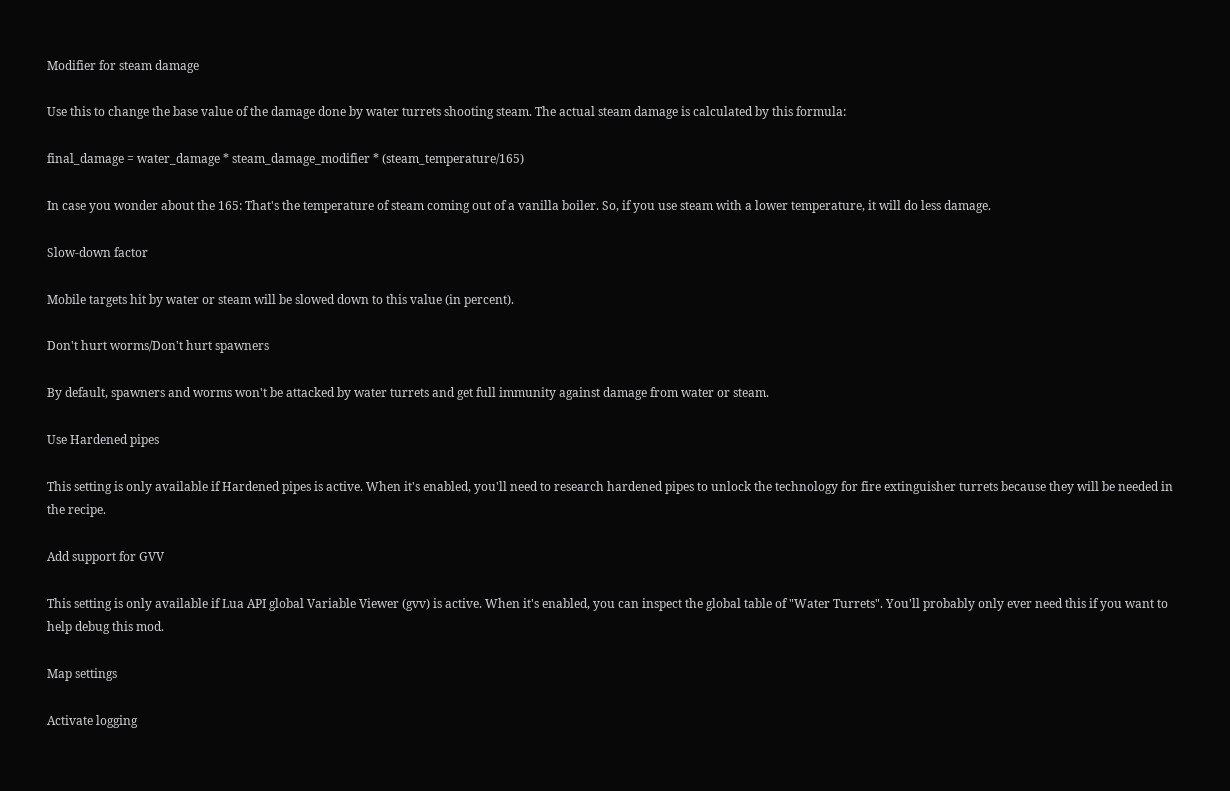Modifier for steam damage

Use this to change the base value of the damage done by water turrets shooting steam. The actual steam damage is calculated by this formula:

final_damage = water_damage * steam_damage_modifier * (steam_temperature/165)

In case you wonder about the 165: That's the temperature of steam coming out of a vanilla boiler. So, if you use steam with a lower temperature, it will do less damage.

Slow-down factor

Mobile targets hit by water or steam will be slowed down to this value (in percent).

Don't hurt worms/Don't hurt spawners

By default, spawners and worms won't be attacked by water turrets and get full immunity against damage from water or steam.

Use Hardened pipes

This setting is only available if Hardened pipes is active. When it's enabled, you'll need to research hardened pipes to unlock the technology for fire extinguisher turrets because they will be needed in the recipe.

Add support for GVV

This setting is only available if Lua API global Variable Viewer (gvv) is active. When it's enabled, you can inspect the global table of "Water Turrets". You'll probably only ever need this if you want to help debug this mod.

Map settings

Activate logging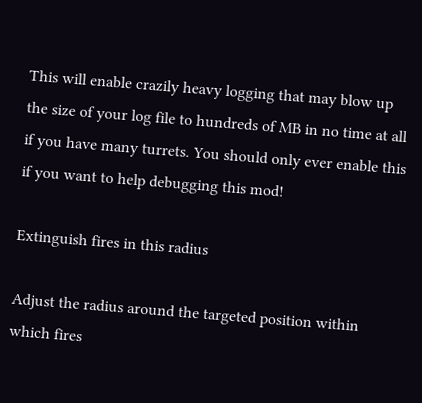This will enable crazily heavy logging that may blow up the size of your log file to hundreds of MB in no time at all if you have many turrets. You should only ever enable this if you want to help debugging this mod!

Extinguish fires in this radius

Adjust the radius around the targeted position within which fires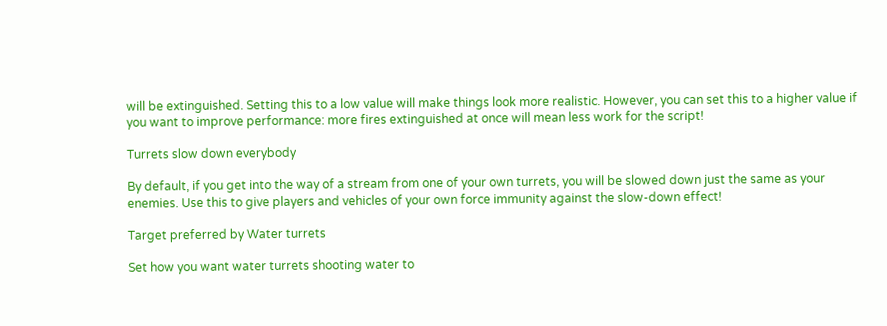will be extinguished. Setting this to a low value will make things look more realistic. However, you can set this to a higher value if you want to improve performance: more fires extinguished at once will mean less work for the script!

Turrets slow down everybody

By default, if you get into the way of a stream from one of your own turrets, you will be slowed down just the same as your enemies. Use this to give players and vehicles of your own force immunity against the slow-down effect!

Target preferred by Water turrets

Set how you want water turrets shooting water to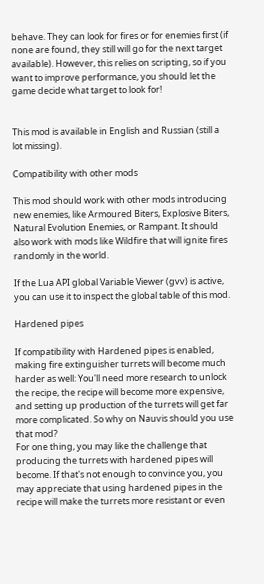behave. They can look for fires or for enemies first (if none are found, they still will go for the next target available). However, this relies on scripting, so if you want to improve performance, you should let the game decide what target to look for!


This mod is available in English and Russian (still a lot missing).

Compatibility with other mods

This mod should work with other mods introducing new enemies, like Armoured Biters, Explosive Biters, Natural Evolution Enemies, or Rampant. It should also work with mods like Wildfire that will ignite fires randomly in the world.

If the Lua API global Variable Viewer (gvv) is active, you can use it to inspect the global table of this mod.

Hardened pipes

If compatibility with Hardened pipes is enabled, making fire extinguisher turrets will become much harder as well: You'll need more research to unlock the recipe, the recipe will become more expensive, and setting up production of the turrets will get far more complicated. So why on Nauvis should you use that mod?
For one thing, you may like the challenge that producing the turrets with hardened pipes will become. If that's not enough to convince you, you may appreciate that using hardened pipes in the recipe will make the turrets more resistant or even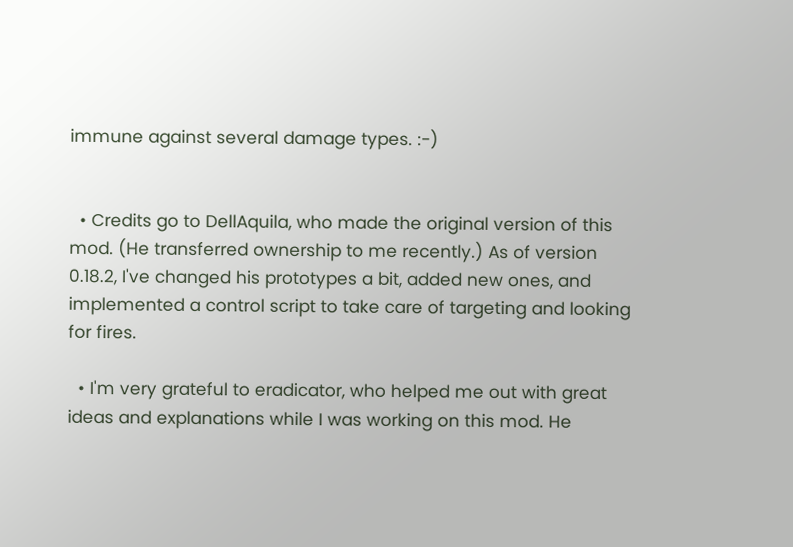immune against several damage types. :-)


  • Credits go to DellAquila, who made the original version of this mod. (He transferred ownership to me recently.) As of version 0.18.2, I've changed his prototypes a bit, added new ones, and implemented a control script to take care of targeting and looking for fires.

  • I'm very grateful to eradicator, who helped me out with great ideas and explanations while I was working on this mod. He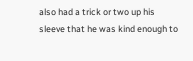also had a trick or two up his sleeve that he was kind enough to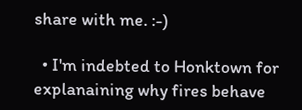share with me. :-)

  • I'm indebted to Honktown for explanaining why fires behave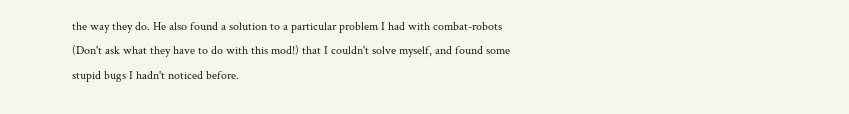the way they do. He also found a solution to a particular problem I had with combat-robots (Don't ask what they have to do with this mod!) that I couldn't solve myself, and found some stupid bugs I hadn't noticed before.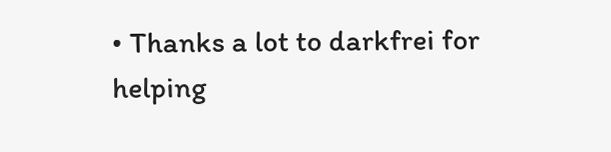• Thanks a lot to darkfrei for helping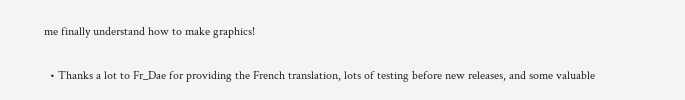me finally understand how to make graphics!

  • Thanks a lot to Fr_Dae for providing the French translation, lots of testing before new releases, and some valuable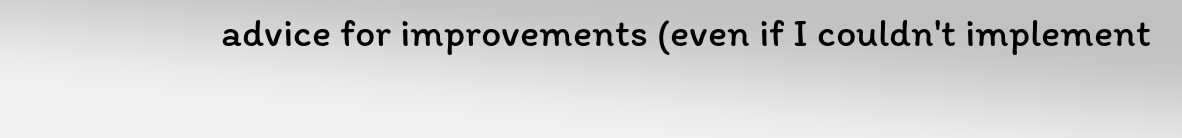advice for improvements (even if I couldn't implement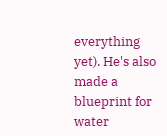everything yet). He's also made a blueprint for water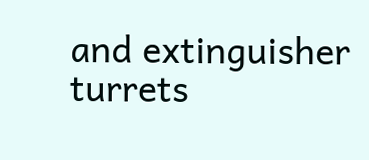and extinguisher turrets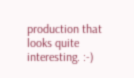production that looks quite interesting. :-)